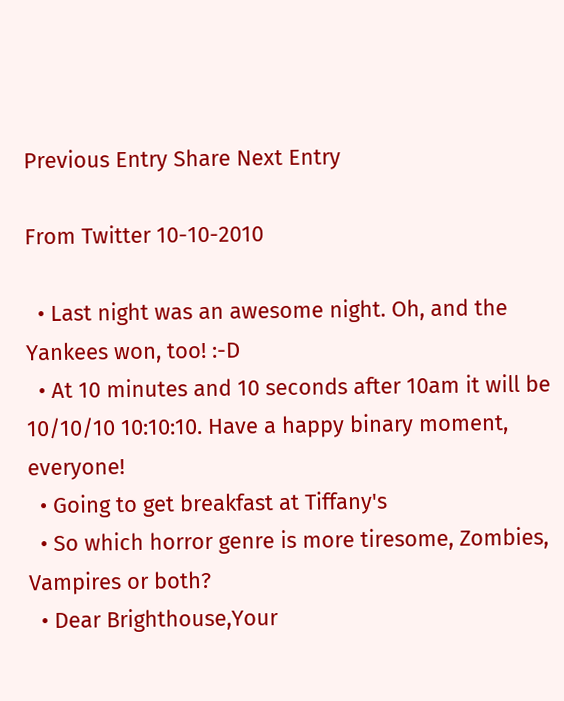Previous Entry Share Next Entry

From Twitter 10-10-2010

  • Last night was an awesome night. Oh, and the Yankees won, too! :-D
  • At 10 minutes and 10 seconds after 10am it will be 10/10/10 10:10:10. Have a happy binary moment, everyone!
  • Going to get breakfast at Tiffany's
  • So which horror genre is more tiresome, Zombies, Vampires or both?
  • Dear Brighthouse,Your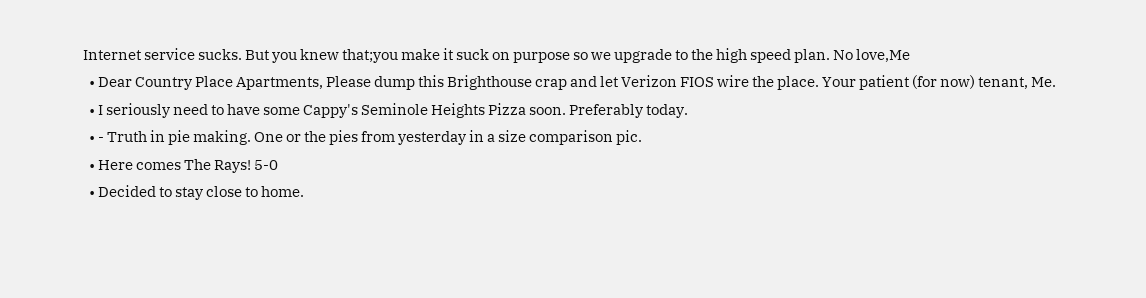Internet service sucks. But you knew that;you make it suck on purpose so we upgrade to the high speed plan. No love,Me
  • Dear Country Place Apartments, Please dump this Brighthouse crap and let Verizon FIOS wire the place. Your patient (for now) tenant, Me.
  • I seriously need to have some Cappy's Seminole Heights Pizza soon. Preferably today.
  • - Truth in pie making. One or the pies from yesterday in a size comparison pic.
  • Here comes The Rays! 5-0
  • Decided to stay close to home.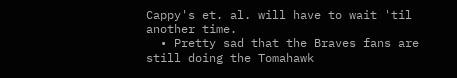Cappy's et. al. will have to wait 'til another time.
  • Pretty sad that the Braves fans are still doing the Tomahawk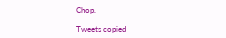Chop.

Tweets copied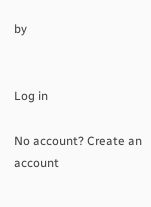by


Log in

No account? Create an account